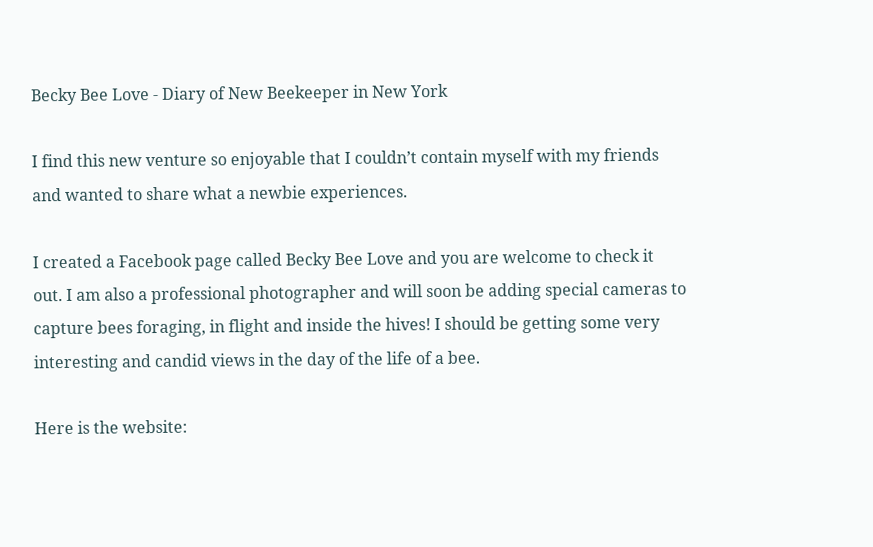Becky Bee Love - Diary of New Beekeeper in New York

I find this new venture so enjoyable that I couldn’t contain myself with my friends and wanted to share what a newbie experiences.

I created a Facebook page called Becky Bee Love and you are welcome to check it out. I am also a professional photographer and will soon be adding special cameras to capture bees foraging, in flight and inside the hives! I should be getting some very interesting and candid views in the day of the life of a bee.

Here is the website: